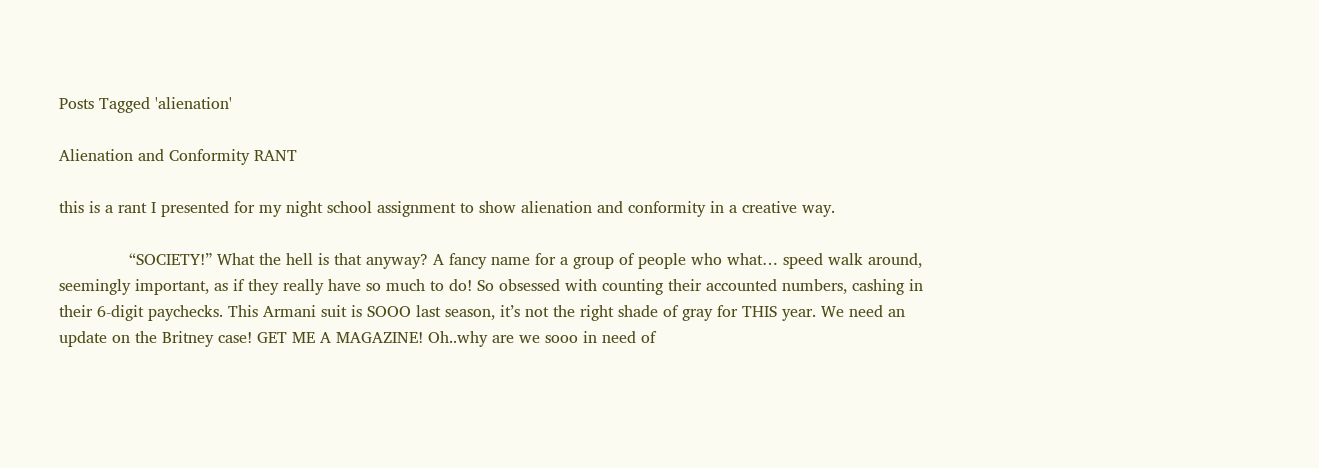Posts Tagged 'alienation'

Alienation and Conformity RANT

this is a rant I presented for my night school assignment to show alienation and conformity in a creative way.

              “SOCIETY!” What the hell is that anyway? A fancy name for a group of people who what… speed walk around, seemingly important, as if they really have so much to do! So obsessed with counting their accounted numbers, cashing in their 6-digit paychecks. This Armani suit is SOOO last season, it’s not the right shade of gray for THIS year. We need an update on the Britney case! GET ME A MAGAZINE! Oh..why are we sooo in need of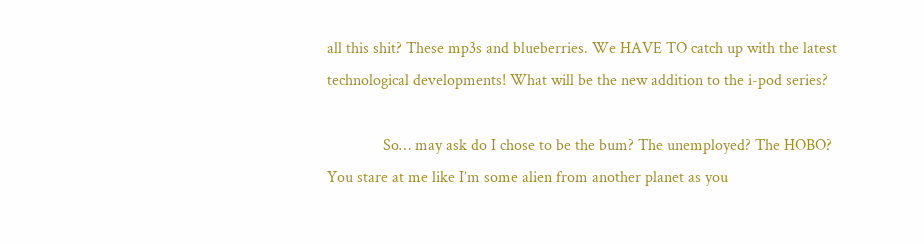all this shit? These mp3s and blueberries. We HAVE TO catch up with the latest technological developments! What will be the new addition to the i-pod series?

              So… may ask do I chose to be the bum? The unemployed? The HOBO? You stare at me like I’m some alien from another planet as you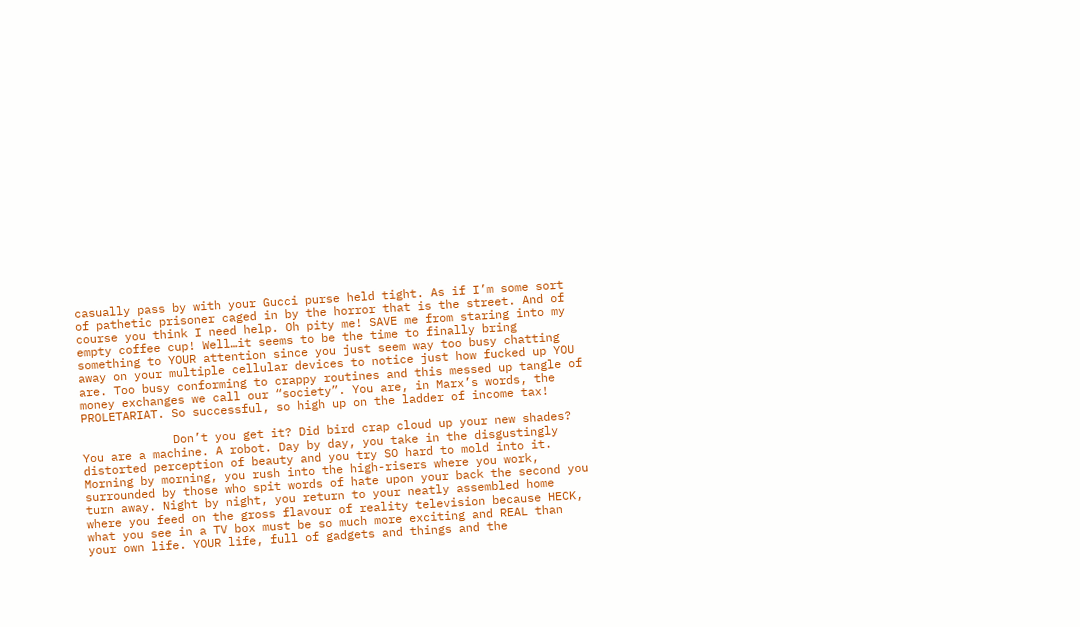casually pass by with your Gucci purse held tight. As if I’m some sort of pathetic prisoner caged in by the horror that is the street. And of course you think I need help. Oh pity me! SAVE me from staring into my empty coffee cup! Well…it seems to be the time to finally bring something to YOUR attention since you just seem way too busy chatting away on your multiple cellular devices to notice just how fucked up YOU are. Too busy conforming to crappy routines and this messed up tangle of money exchanges we call our “society”. You are, in Marx’s words, the PROLETARIAT. So successful, so high up on the ladder of income tax!

             Don’t you get it? Did bird crap cloud up your new shades? You are a machine. A robot. Day by day, you take in the disgustingly distorted perception of beauty and you try SO hard to mold into it. Morning by morning, you rush into the high-risers where you work, surrounded by those who spit words of hate upon your back the second you turn away. Night by night, you return to your neatly assembled home where you feed on the gross flavour of reality television because HECK, what you see in a TV box must be so much more exciting and REAL than your own life. YOUR life, full of gadgets and things and the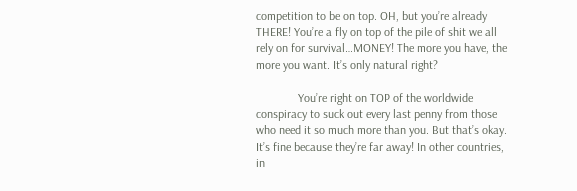competition to be on top. OH, but you’re already THERE! You’re a fly on top of the pile of shit we all rely on for survival…MONEY! The more you have, the more you want. It’s only natural right?

              You’re right on TOP of the worldwide conspiracy to suck out every last penny from those who need it so much more than you. But that’s okay. It’s fine because they’re far away! In other countries, in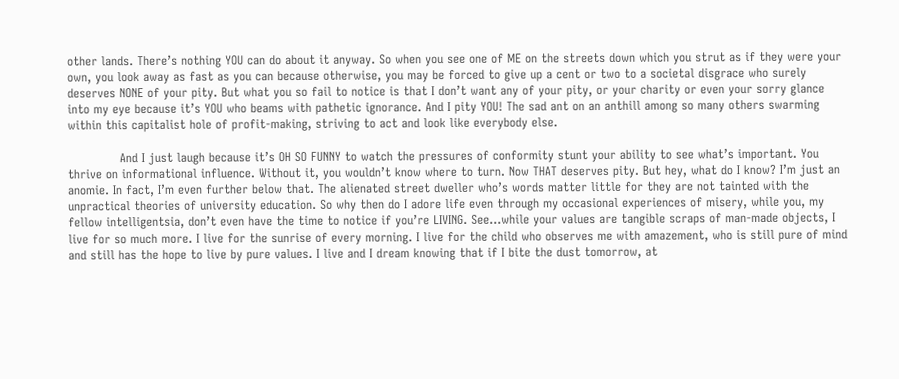other lands. There’s nothing YOU can do about it anyway. So when you see one of ME on the streets down which you strut as if they were your own, you look away as fast as you can because otherwise, you may be forced to give up a cent or two to a societal disgrace who surely deserves NONE of your pity. But what you so fail to notice is that I don’t want any of your pity, or your charity or even your sorry glance into my eye because it’s YOU who beams with pathetic ignorance. And I pity YOU! The sad ant on an anthill among so many others swarming within this capitalist hole of profit-making, striving to act and look like everybody else.

             And I just laugh because it’s OH SO FUNNY to watch the pressures of conformity stunt your ability to see what’s important. You thrive on informational influence. Without it, you wouldn’t know where to turn. Now THAT deserves pity. But hey, what do I know? I’m just an anomie. In fact, I’m even further below that. The alienated street dweller who’s words matter little for they are not tainted with the unpractical theories of university education. So why then do I adore life even through my occasional experiences of misery, while you, my fellow intelligentsia, don’t even have the time to notice if you’re LIVING. See…while your values are tangible scraps of man-made objects, I live for so much more. I live for the sunrise of every morning. I live for the child who observes me with amazement, who is still pure of mind and still has the hope to live by pure values. I live and I dream knowing that if I bite the dust tomorrow, at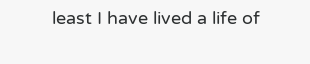least I have lived a life of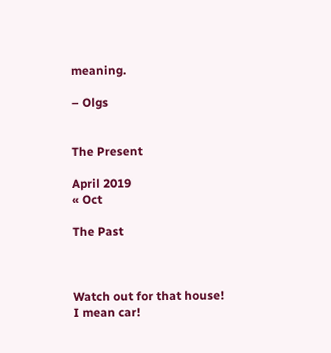meaning.

– Olgs


The Present

April 2019
« Oct

The Past



Watch out for that house! I mean car!